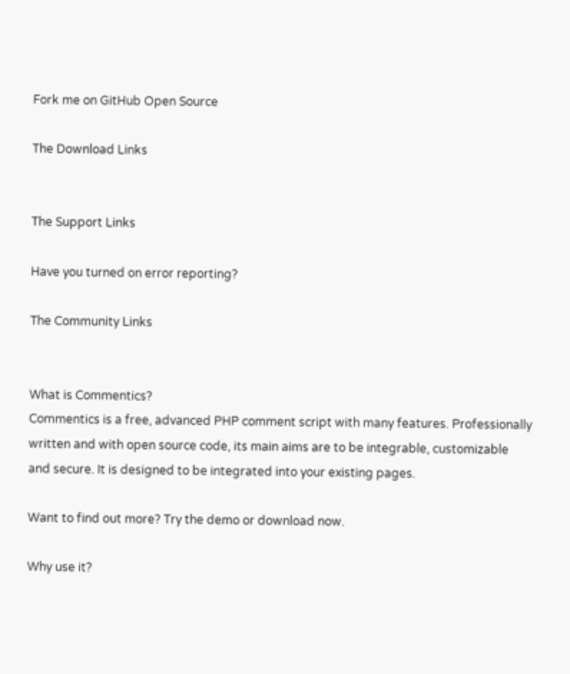Fork me on GitHub Open Source

The Download Links


The Support Links

Have you turned on error reporting?

The Community Links


What is Commentics?
Commentics is a free, advanced PHP comment script with many features. Professionally written and with open source code, its main aims are to be integrable, customizable and secure. It is designed to be integrated into your existing pages.

Want to find out more? Try the demo or download now.

Why use it?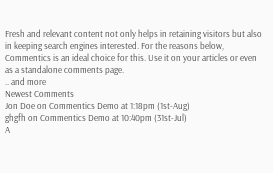Fresh and relevant content not only helps in retaining visitors but also in keeping search engines interested. For the reasons below, Commentics is an ideal choice for this. Use it on your articles or even as a standalone comments page.
.. and more
Newest Comments
Jon Doe on Commentics Demo at 1:18pm (1st-Aug)
ghgfh on Commentics Demo at 10:40pm (31st-Jul)
A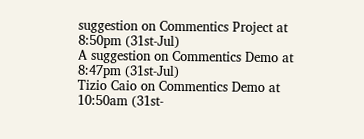suggestion on Commentics Project at 8:50pm (31st-Jul)
A suggestion on Commentics Demo at 8:47pm (31st-Jul)
Tizio Caio on Commentics Demo at 10:50am (31st-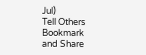Jul)
Tell Others
Bookmark and Share